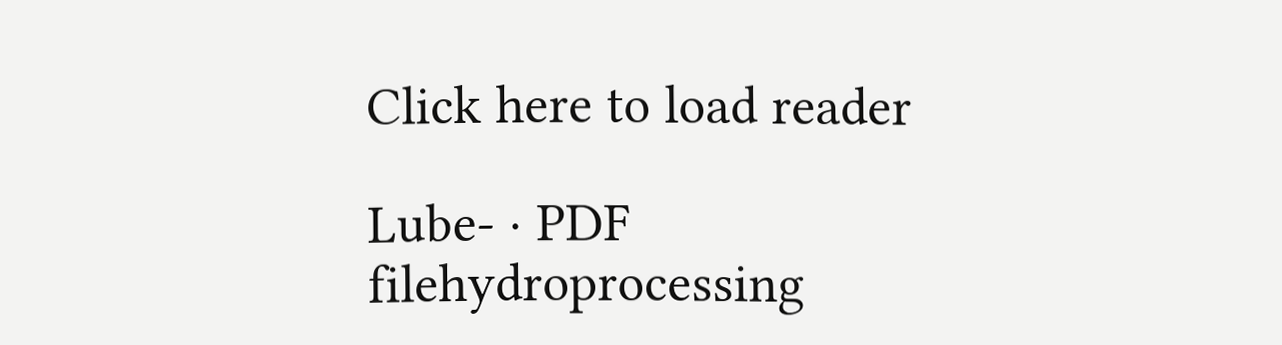Click here to load reader

Lube- · PDF filehydroprocessing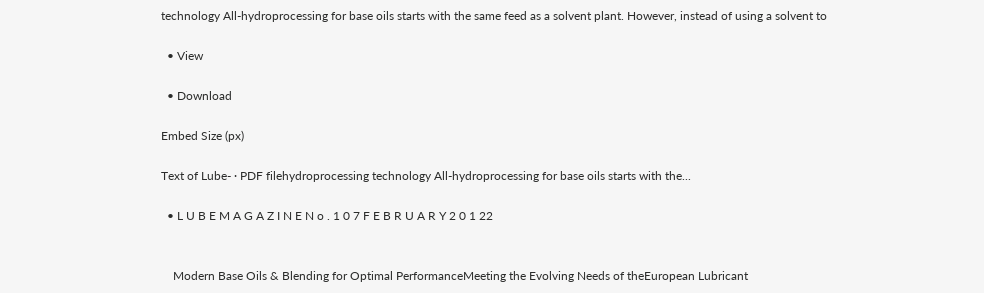technology All-hydroprocessing for base oils starts with the same feed as a solvent plant. However, instead of using a solvent to

  • View

  • Download

Embed Size (px)

Text of Lube- · PDF filehydroprocessing technology All-hydroprocessing for base oils starts with the...

  • L U B E M A G A Z I N E N o . 1 0 7 F E B R U A R Y 2 0 1 22


    Modern Base Oils & Blending for Optimal PerformanceMeeting the Evolving Needs of theEuropean Lubricant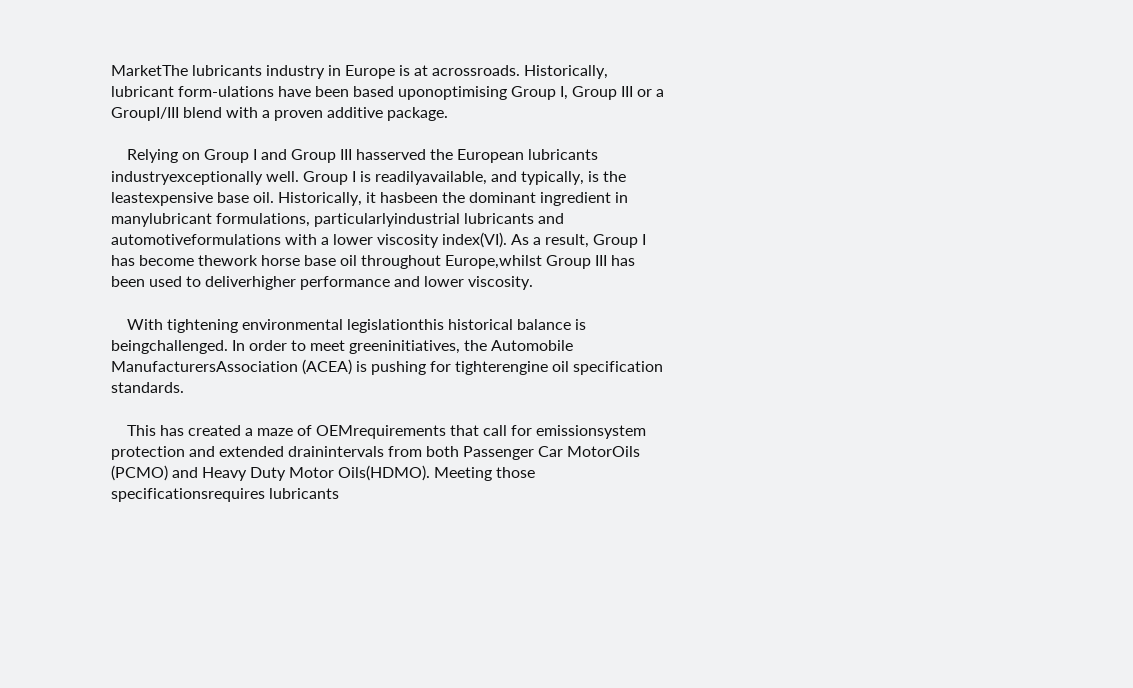MarketThe lubricants industry in Europe is at acrossroads. Historically, lubricant form-ulations have been based uponoptimising Group I, Group III or a GroupI/III blend with a proven additive package.

    Relying on Group I and Group III hasserved the European lubricants industryexceptionally well. Group I is readilyavailable, and typically, is the leastexpensive base oil. Historically, it hasbeen the dominant ingredient in manylubricant formulations, particularlyindustrial lubricants and automotiveformulations with a lower viscosity index(VI). As a result, Group I has become thework horse base oil throughout Europe,whilst Group III has been used to deliverhigher performance and lower viscosity.

    With tightening environmental legislationthis historical balance is beingchallenged. In order to meet greeninitiatives, the Automobile ManufacturersAssociation (ACEA) is pushing for tighterengine oil specification standards.

    This has created a maze of OEMrequirements that call for emissionsystem protection and extended drainintervals from both Passenger Car MotorOils (PCMO) and Heavy Duty Motor Oils(HDMO). Meeting those specificationsrequires lubricants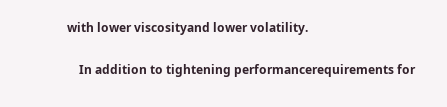with lower viscosityand lower volatility.

    In addition to tightening performancerequirements for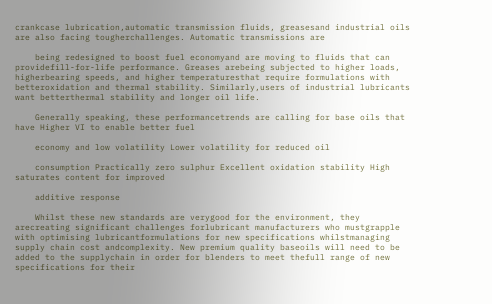crankcase lubrication,automatic transmission fluids, greasesand industrial oils are also facing tougherchallenges. Automatic transmissions are

    being redesigned to boost fuel economyand are moving to fluids that can providefill-for-life performance. Greases arebeing subjected to higher loads, higherbearing speeds, and higher temperaturesthat require formulations with betteroxidation and thermal stability. Similarly,users of industrial lubricants want betterthermal stability and longer oil life.

    Generally speaking, these performancetrends are calling for base oils that have Higher VI to enable better fuel

    economy and low volatility Lower volatility for reduced oil

    consumption Practically zero sulphur Excellent oxidation stability High saturates content for improved

    additive response

    Whilst these new standards are verygood for the environment, they arecreating significant challenges forlubricant manufacturers who mustgrapple with optimising lubricantformulations for new specifications whilstmanaging supply chain cost andcomplexity. New premium quality baseoils will need to be added to the supplychain in order for blenders to meet thefull range of new specifications for their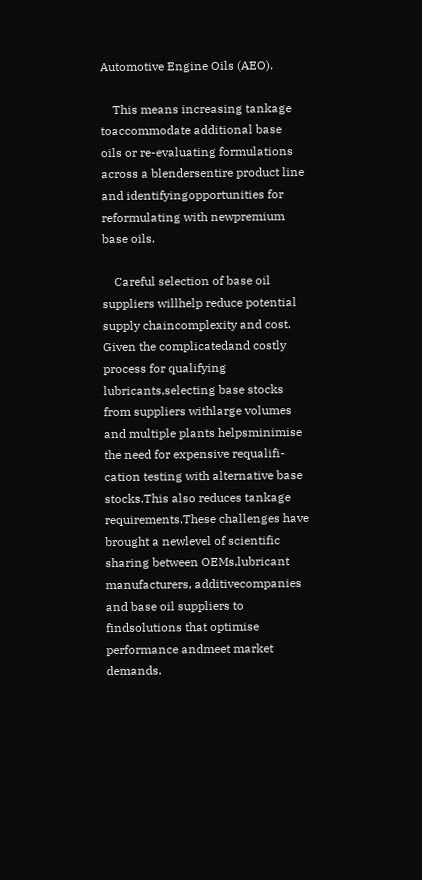Automotive Engine Oils (AEO).

    This means increasing tankage toaccommodate additional base oils or re-evaluating formulations across a blendersentire product line and identifyingopportunities for reformulating with newpremium base oils.

    Careful selection of base oil suppliers willhelp reduce potential supply chaincomplexity and cost. Given the complicatedand costly process for qualifying lubricants,selecting base stocks from suppliers withlarge volumes and multiple plants helpsminimise the need for expensive requalifi-cation testing with alternative base stocks.This also reduces tankage requirements.These challenges have brought a newlevel of scientific sharing between OEMs,lubricant manufacturers, additivecompanies and base oil suppliers to findsolutions that optimise performance andmeet market demands.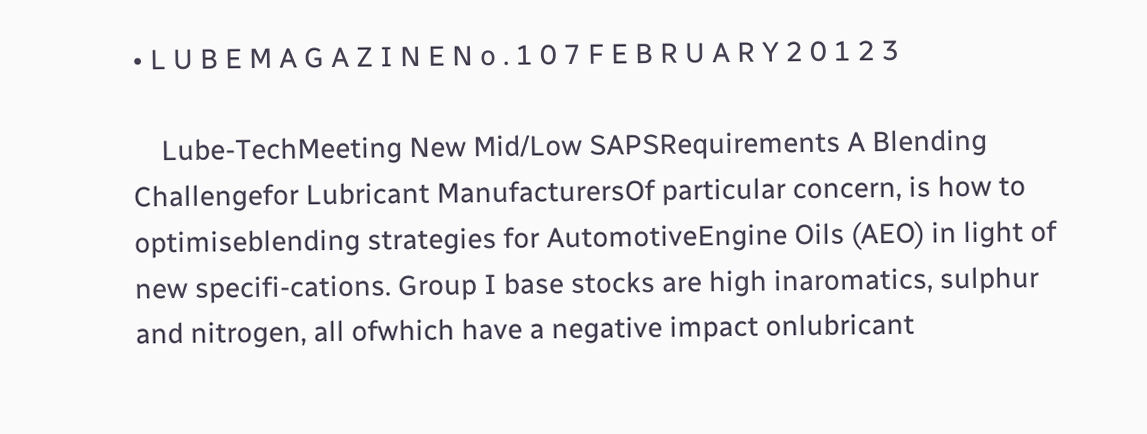• L U B E M A G A Z I N E N o . 1 0 7 F E B R U A R Y 2 0 1 2 3

    Lube-TechMeeting New Mid/Low SAPSRequirements A Blending Challengefor Lubricant ManufacturersOf particular concern, is how to optimiseblending strategies for AutomotiveEngine Oils (AEO) in light of new specifi-cations. Group I base stocks are high inaromatics, sulphur and nitrogen, all ofwhich have a negative impact onlubricant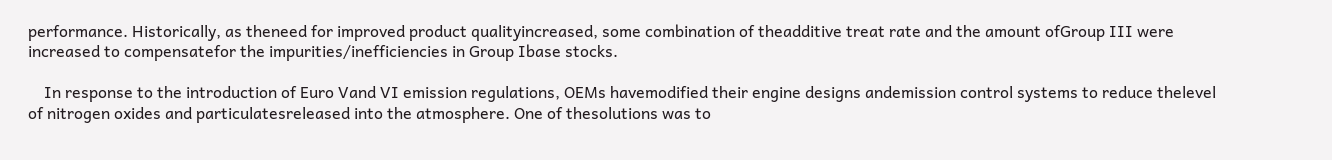performance. Historically, as theneed for improved product qualityincreased, some combination of theadditive treat rate and the amount ofGroup III were increased to compensatefor the impurities/inefficiencies in Group Ibase stocks.

    In response to the introduction of Euro Vand VI emission regulations, OEMs havemodified their engine designs andemission control systems to reduce thelevel of nitrogen oxides and particulatesreleased into the atmosphere. One of thesolutions was to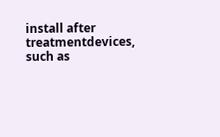install after treatmentdevices, such as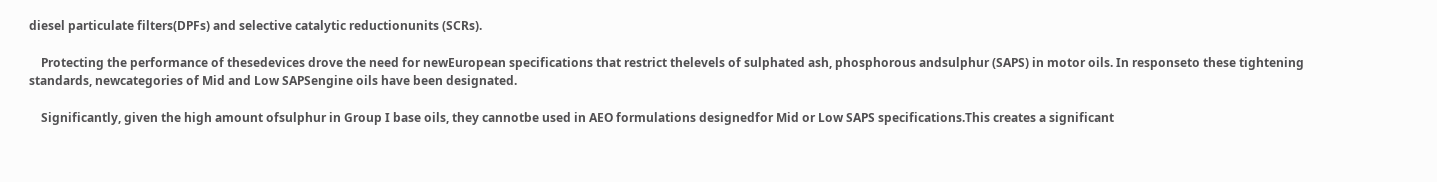diesel particulate filters(DPFs) and selective catalytic reductionunits (SCRs).

    Protecting the performance of thesedevices drove the need for newEuropean specifications that restrict thelevels of sulphated ash, phosphorous andsulphur (SAPS) in motor oils. In responseto these tightening standards, newcategories of Mid and Low SAPSengine oils have been designated.

    Significantly, given the high amount ofsulphur in Group I base oils, they cannotbe used in AEO formulations designedfor Mid or Low SAPS specifications.This creates a significant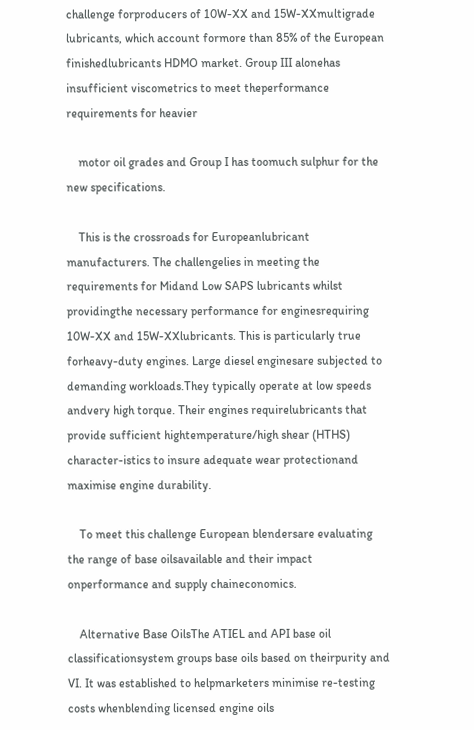challenge forproducers of 10W-XX and 15W-XXmultigrade lubricants, which account formore than 85% of the European finishedlubricants HDMO market. Group III alonehas insufficient viscometrics to meet theperformance requirements for heavier

    motor oil grades and Group I has toomuch sulphur for the new specifications.

    This is the crossroads for Europeanlubricant manufacturers. The challengelies in meeting the requirements for Midand Low SAPS lubricants whilst providingthe necessary performance for enginesrequiring 10W-XX and 15W-XXlubricants. This is particularly true forheavy-duty engines. Large diesel enginesare subjected to demanding workloads.They typically operate at low speeds andvery high torque. Their engines requirelubricants that provide sufficient hightemperature/high shear (HTHS) character-istics to insure adequate wear protectionand maximise engine durability.

    To meet this challenge European blendersare evaluating the range of base oilsavailable and their impact onperformance and supply chaineconomics.

    Alternative Base OilsThe ATIEL and API base oil classificationsystem groups base oils based on theirpurity and VI. It was established to helpmarketers minimise re-testing costs whenblending licensed engine oils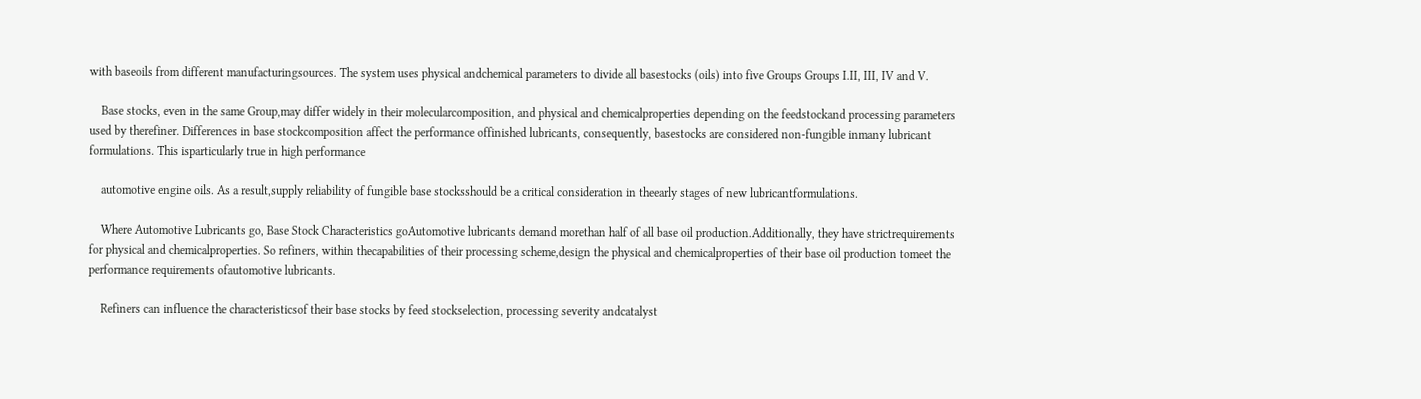with baseoils from different manufacturingsources. The system uses physical andchemical parameters to divide all basestocks (oils) into five Groups Groups I.II, III, IV and V.

    Base stocks, even in the same Group,may differ widely in their molecularcomposition, and physical and chemicalproperties depending on the feedstockand processing parameters used by therefiner. Differences in base stockcomposition affect the performance offinished lubricants, consequently, basestocks are considered non-fungible inmany lubricant formulations. This isparticularly true in high performance

    automotive engine oils. As a result,supply reliability of fungible base stocksshould be a critical consideration in theearly stages of new lubricantformulations.

    Where Automotive Lubricants go, Base Stock Characteristics goAutomotive lubricants demand morethan half of all base oil production.Additionally, they have strictrequirements for physical and chemicalproperties. So refiners, within thecapabilities of their processing scheme,design the physical and chemicalproperties of their base oil production tomeet the performance requirements ofautomotive lubricants.

    Refiners can influence the characteristicsof their base stocks by feed stockselection, processing severity andcatalyst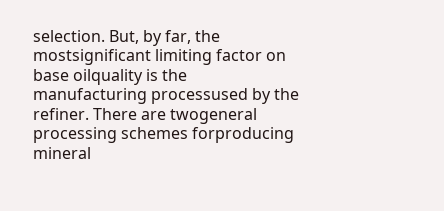selection. But, by far, the mostsignificant limiting factor on base oilquality is the manufacturing processused by the refiner. There are twogeneral processing schemes forproducing mineral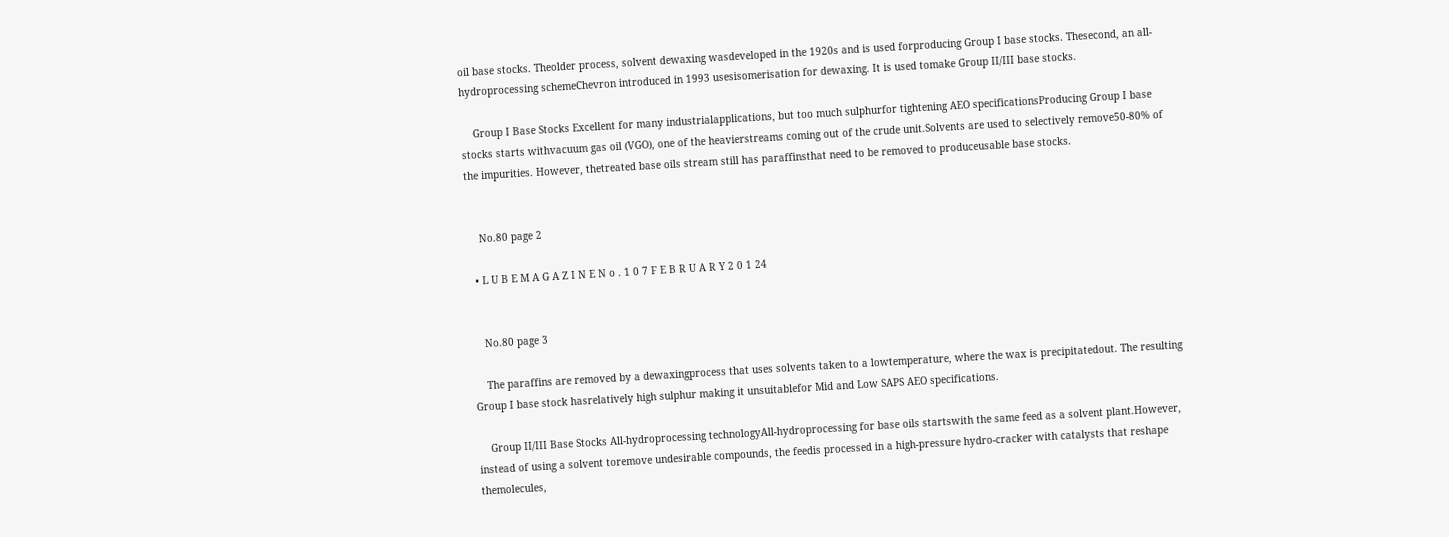oil base stocks. Theolder process, solvent dewaxing wasdeveloped in the 1920s and is used forproducing Group I base stocks. Thesecond, an all-hydroprocessing schemeChevron introduced in 1993 usesisomerisation for dewaxing. It is used tomake Group II/III base stocks.

    Group I Base Stocks Excellent for many industrialapplications, but too much sulphurfor tightening AEO specificationsProducing Group I base stocks starts withvacuum gas oil (VGO), one of the heavierstreams coming out of the crude unit.Solvents are used to selectively remove50-80% of the impurities. However, thetreated base oils stream still has paraffinsthat need to be removed to produceusable base stocks.


    No.80 page 2

  • L U B E M A G A Z I N E N o . 1 0 7 F E B R U A R Y 2 0 1 24


    No.80 page 3

    The paraffins are removed by a dewaxingprocess that uses solvents taken to a lowtemperature, where the wax is precipitatedout. The resulting Group I base stock hasrelatively high sulphur making it unsuitablefor Mid and Low SAPS AEO specifications.

    Group II/III Base Stocks All-hydroprocessing technologyAll-hydroprocessing for base oils startswith the same feed as a solvent plant.However, instead of using a solvent toremove undesirable compounds, the feedis processed in a high-pressure hydro-cracker with catalysts that reshape themolecules,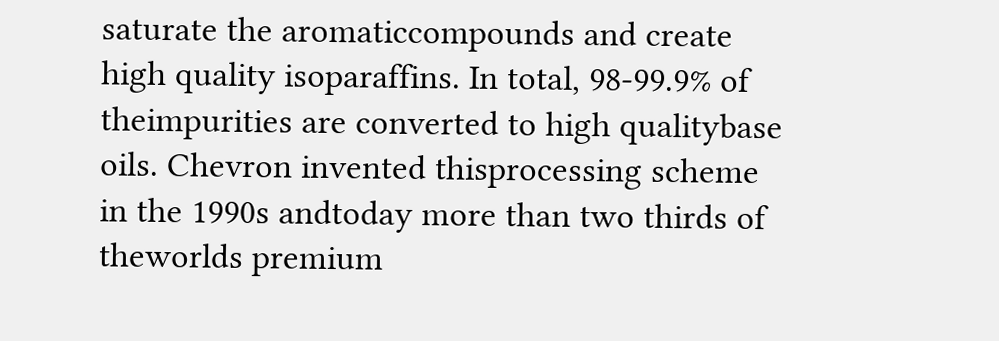saturate the aromaticcompounds and create high quality isoparaffins. In total, 98-99.9% of theimpurities are converted to high qualitybase oils. Chevron invented thisprocessing scheme in the 1990s andtoday more than two thirds of theworlds premium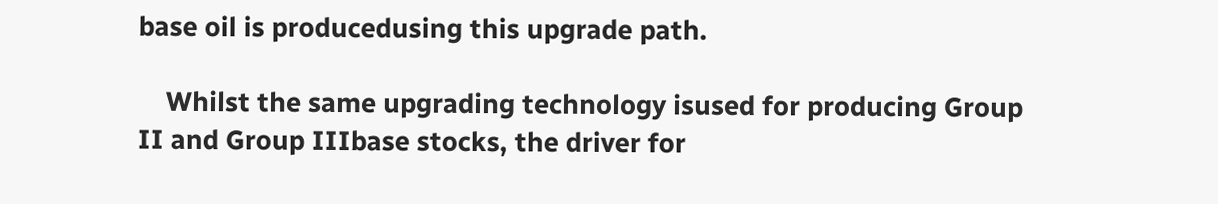base oil is producedusing this upgrade path.

    Whilst the same upgrading technology isused for producing Group II and Group IIIbase stocks, the driver for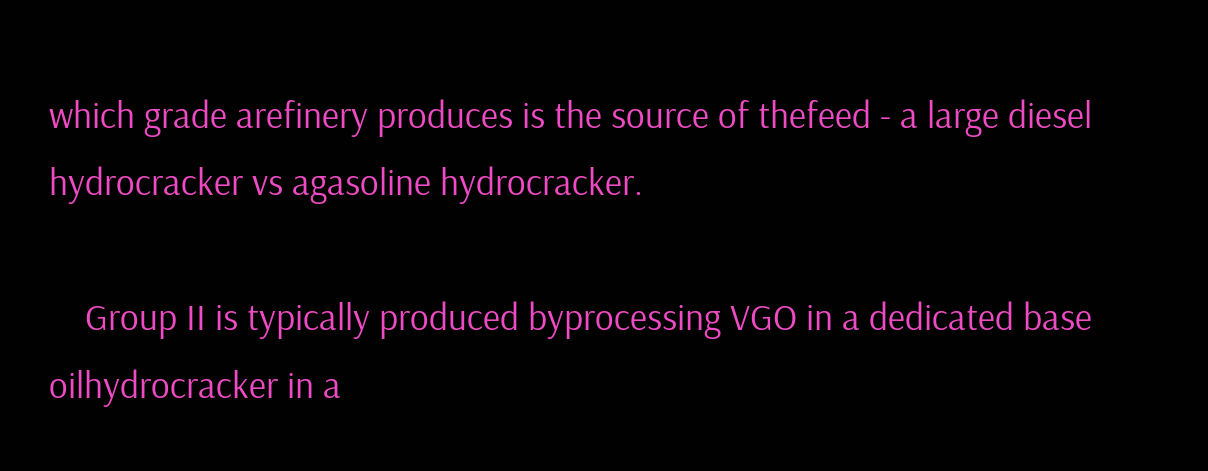which grade arefinery produces is the source of thefeed - a large diesel hydrocracker vs agasoline hydrocracker.

    Group II is typically produced byprocessing VGO in a dedicated base oilhydrocracker in a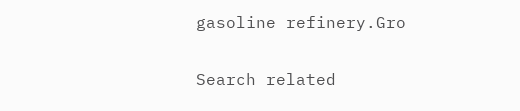gasoline refinery.Gro

Search related